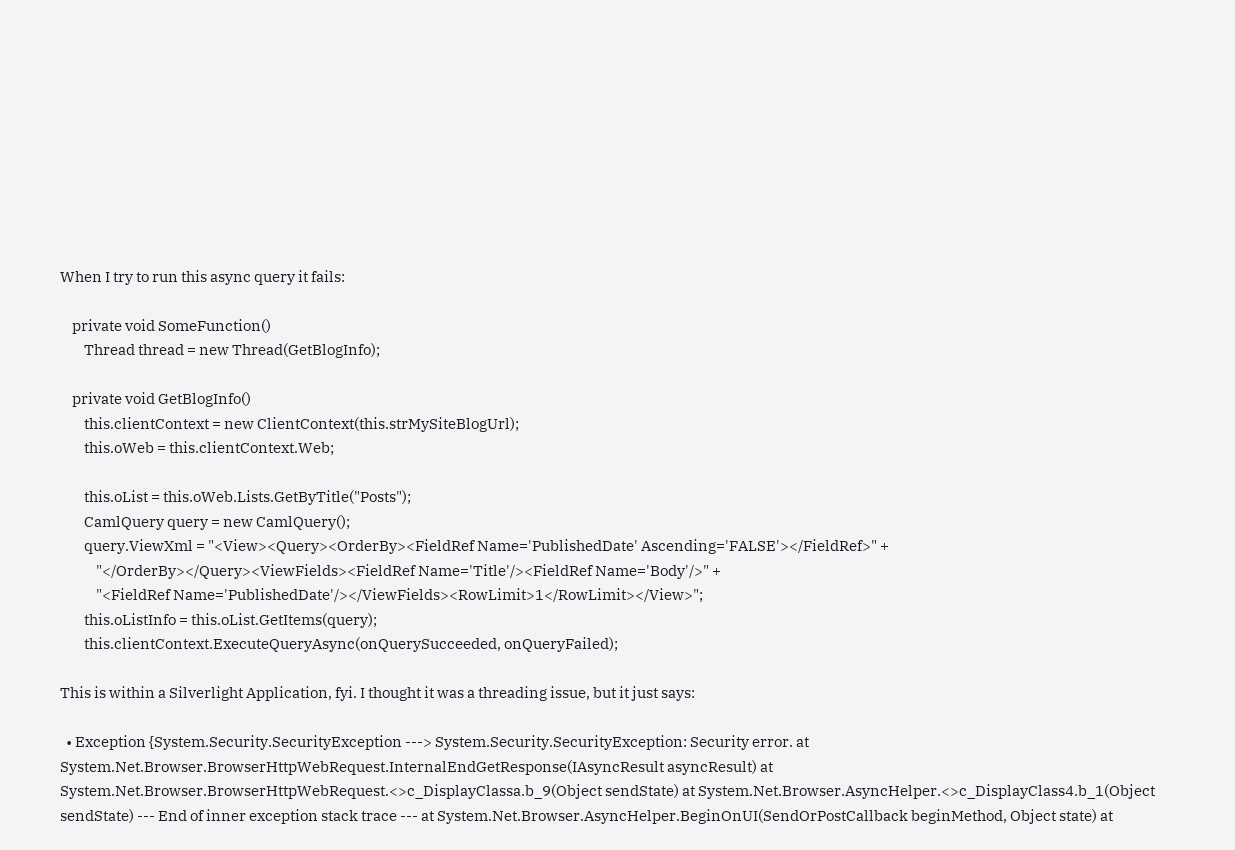When I try to run this async query it fails:

    private void SomeFunction()
        Thread thread = new Thread(GetBlogInfo);

    private void GetBlogInfo()
        this.clientContext = new ClientContext(this.strMySiteBlogUrl);
        this.oWeb = this.clientContext.Web;

        this.oList = this.oWeb.Lists.GetByTitle("Posts");
        CamlQuery query = new CamlQuery();
        query.ViewXml = "<View><Query><OrderBy><FieldRef Name='PublishedDate' Ascending='FALSE'></FieldRef>" +
            "</OrderBy></Query><ViewFields><FieldRef Name='Title'/><FieldRef Name='Body'/>" +
            "<FieldRef Name='PublishedDate'/></ViewFields><RowLimit>1</RowLimit></View>";
        this.oListInfo = this.oList.GetItems(query);
        this.clientContext.ExecuteQueryAsync(onQuerySucceeded, onQueryFailed);

This is within a Silverlight Application, fyi. I thought it was a threading issue, but it just says:

  • Exception {System.Security.SecurityException ---> System.Security.SecurityException: Security error. at System.Net.Browser.BrowserHttpWebRequest.InternalEndGetResponse(IAsyncResult asyncResult) at System.Net.Browser.BrowserHttpWebRequest.<>c_DisplayClassa.b_9(Object sendState) at System.Net.Browser.AsyncHelper.<>c_DisplayClass4.b_1(Object sendState) --- End of inner exception stack trace --- at System.Net.Browser.AsyncHelper.BeginOnUI(SendOrPostCallback beginMethod, Object state) at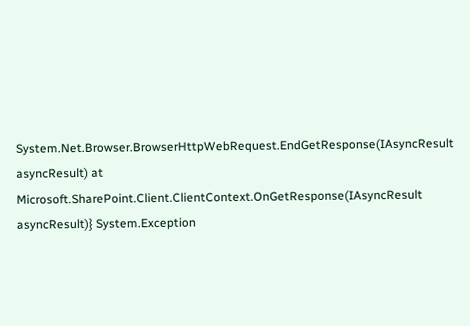System.Net.Browser.BrowserHttpWebRequest.EndGetResponse(IAsyncResult asyncResult) at Microsoft.SharePoint.Client.ClientContext.OnGetResponse(IAsyncResult asyncResult)} System.Exception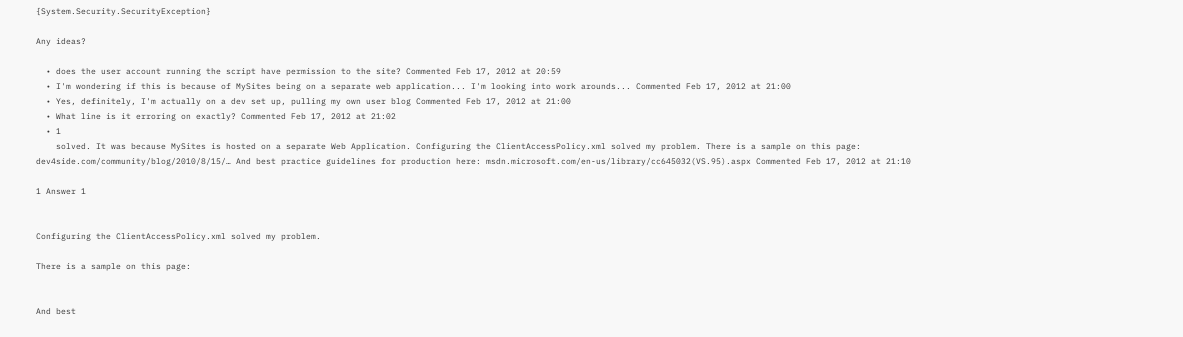{System.Security.SecurityException}

Any ideas?

  • does the user account running the script have permission to the site? Commented Feb 17, 2012 at 20:59
  • I'm wondering if this is because of MySites being on a separate web application... I'm looking into work arounds... Commented Feb 17, 2012 at 21:00
  • Yes, definitely, I'm actually on a dev set up, pulling my own user blog Commented Feb 17, 2012 at 21:00
  • What line is it erroring on exactly? Commented Feb 17, 2012 at 21:02
  • 1
    solved. It was because MySites is hosted on a separate Web Application. Configuring the ClientAccessPolicy.xml solved my problem. There is a sample on this page: dev4side.com/community/blog/2010/8/15/… And best practice guidelines for production here: msdn.microsoft.com/en-us/library/cc645032(VS.95).aspx Commented Feb 17, 2012 at 21:10

1 Answer 1


Configuring the ClientAccessPolicy.xml solved my problem.

There is a sample on this page:


And best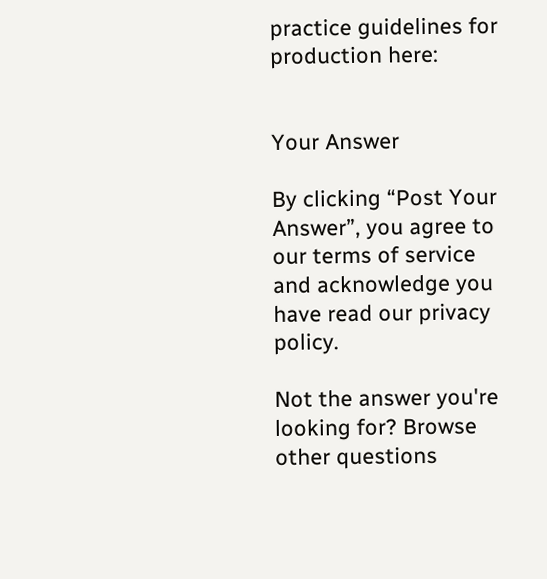practice guidelines for production here:


Your Answer

By clicking “Post Your Answer”, you agree to our terms of service and acknowledge you have read our privacy policy.

Not the answer you're looking for? Browse other questions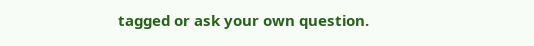tagged or ask your own question.